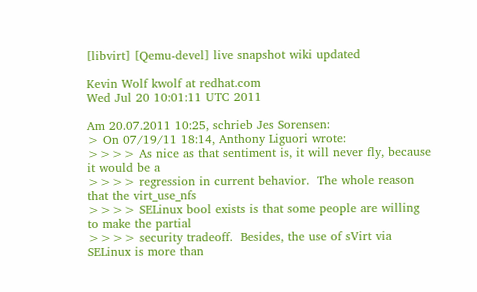[libvirt] [Qemu-devel] live snapshot wiki updated

Kevin Wolf kwolf at redhat.com
Wed Jul 20 10:01:11 UTC 2011

Am 20.07.2011 10:25, schrieb Jes Sorensen:
> On 07/19/11 18:14, Anthony Liguori wrote:
>>>> As nice as that sentiment is, it will never fly, because it would be a
>>>> regression in current behavior.  The whole reason that the virt_use_nfs
>>>> SELinux bool exists is that some people are willing to make the partial
>>>> security tradeoff.  Besides, the use of sVirt via SELinux is more than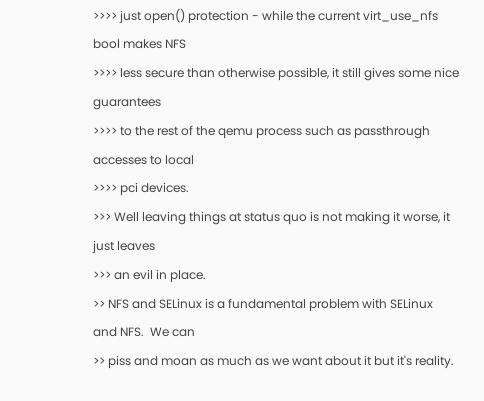>>>> just open() protection - while the current virt_use_nfs bool makes NFS
>>>> less secure than otherwise possible, it still gives some nice guarantees
>>>> to the rest of the qemu process such as passthrough accesses to local
>>>> pci devices.
>>> Well leaving things at status quo is not making it worse, it just leaves
>>> an evil in place.
>> NFS and SELinux is a fundamental problem with SELinux and NFS.  We can
>> piss and moan as much as we want about it but it's reality.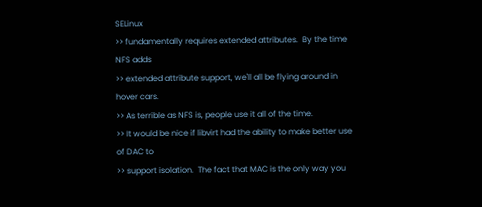SELinux
>> fundamentally requires extended attributes.  By the time NFS adds
>> extended attribute support, we'll all be flying around in hover cars.
>> As terrible as NFS is, people use it all of the time.
>> It would be nice if libvirt had the ability to make better use of DAC to
>> support isolation.  The fact that MAC is the only way you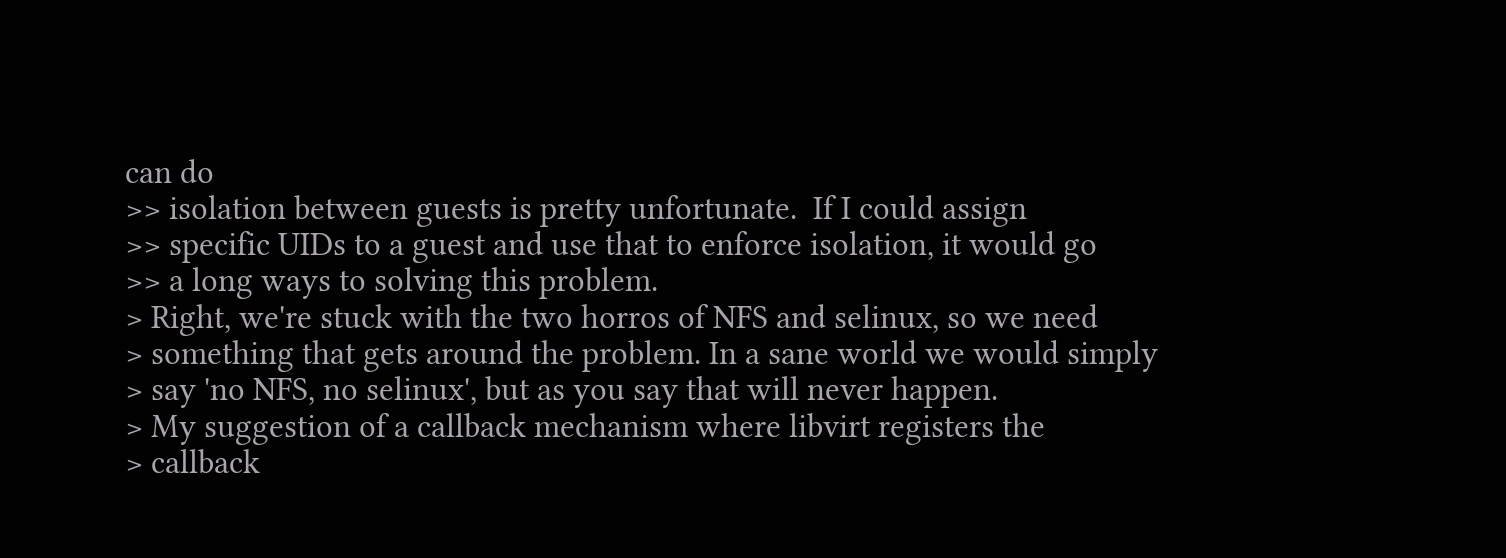can do
>> isolation between guests is pretty unfortunate.  If I could assign
>> specific UIDs to a guest and use that to enforce isolation, it would go
>> a long ways to solving this problem.
> Right, we're stuck with the two horros of NFS and selinux, so we need
> something that gets around the problem. In a sane world we would simply
> say 'no NFS, no selinux', but as you say that will never happen.
> My suggestion of a callback mechanism where libvirt registers the
> callback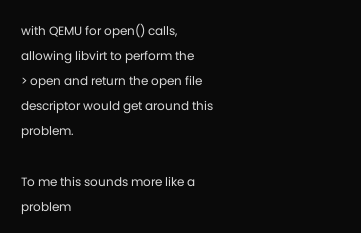with QEMU for open() calls, allowing libvirt to perform the
> open and return the open file descriptor would get around this problem.

To me this sounds more like a problem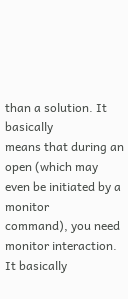than a solution. It basically
means that during an open (which may even be initiated by a monitor
command), you need monitor interaction. It basically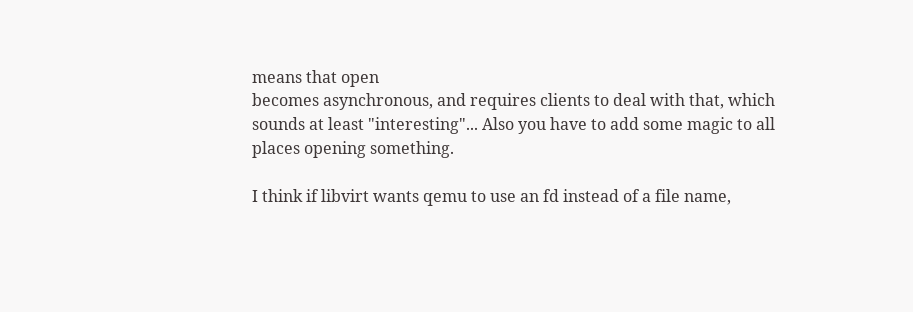means that open
becomes asynchronous, and requires clients to deal with that, which
sounds at least "interesting"... Also you have to add some magic to all
places opening something.

I think if libvirt wants qemu to use an fd instead of a file name,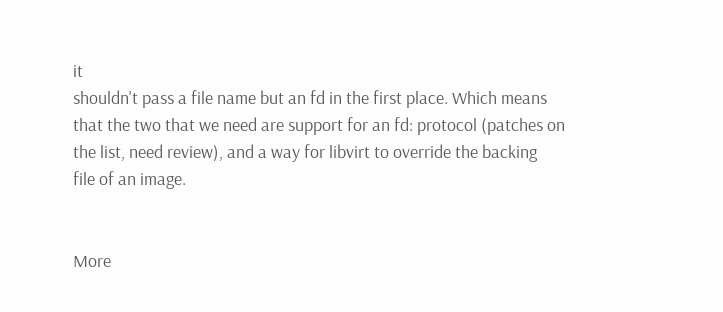it
shouldn't pass a file name but an fd in the first place. Which means
that the two that we need are support for an fd: protocol (patches on
the list, need review), and a way for libvirt to override the backing
file of an image.


More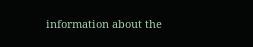information about the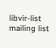libvir-list mailing list